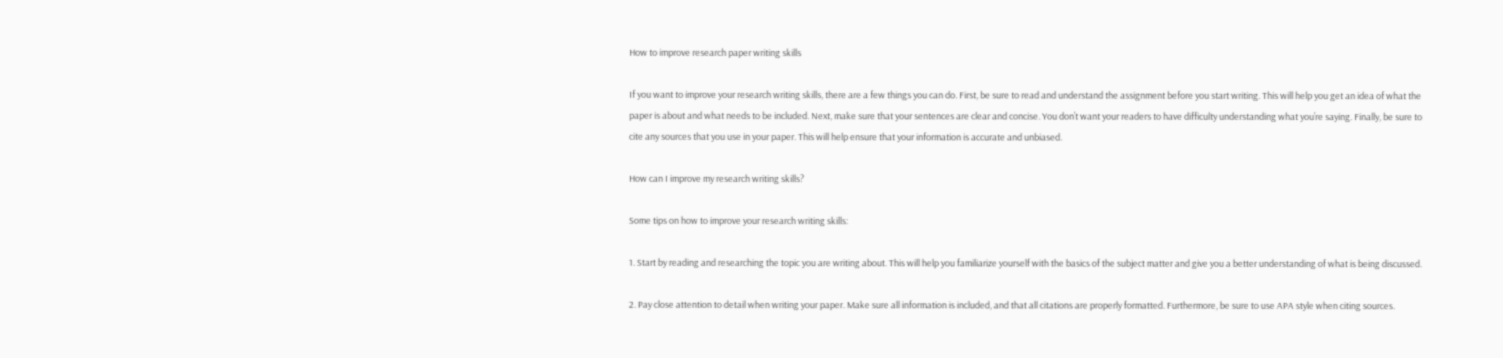How to improve research paper writing skills

If you want to improve your research writing skills, there are a few things you can do. First, be sure to read and understand the assignment before you start writing. This will help you get an idea of what the paper is about and what needs to be included. Next, make sure that your sentences are clear and concise. You don’t want your readers to have difficulty understanding what you’re saying. Finally, be sure to cite any sources that you use in your paper. This will help ensure that your information is accurate and unbiased.

How can I improve my research writing skills?

Some tips on how to improve your research writing skills:

1. Start by reading and researching the topic you are writing about. This will help you familiarize yourself with the basics of the subject matter and give you a better understanding of what is being discussed.

2. Pay close attention to detail when writing your paper. Make sure all information is included, and that all citations are properly formatted. Furthermore, be sure to use APA style when citing sources.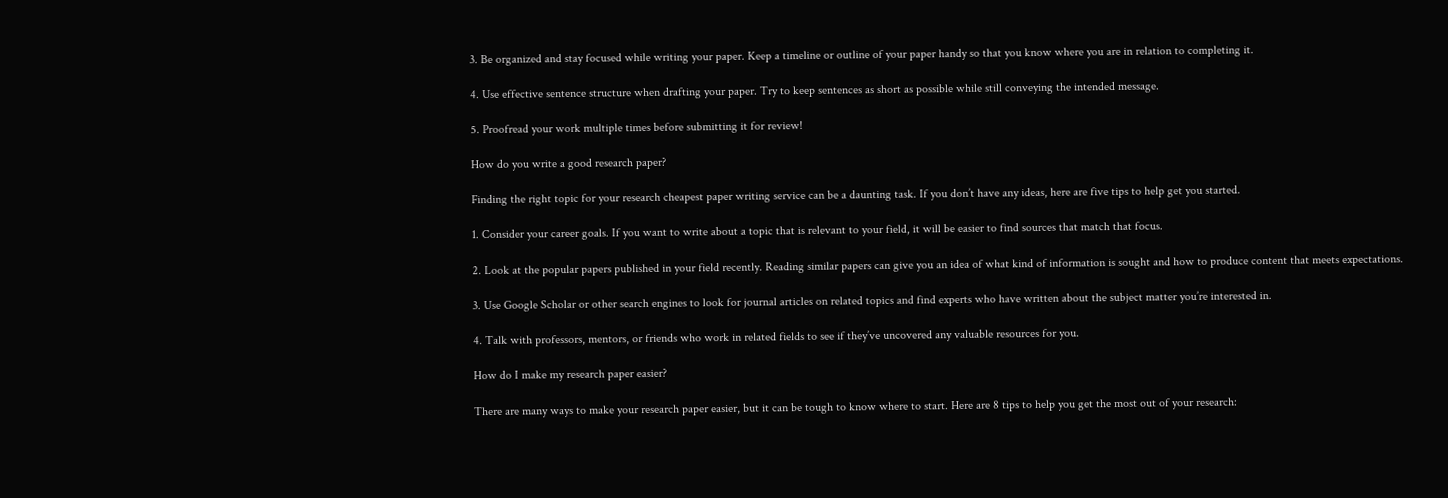3. Be organized and stay focused while writing your paper. Keep a timeline or outline of your paper handy so that you know where you are in relation to completing it.

4. Use effective sentence structure when drafting your paper. Try to keep sentences as short as possible while still conveying the intended message.

5. Proofread your work multiple times before submitting it for review!

How do you write a good research paper?

Finding the right topic for your research cheapest paper writing service can be a daunting task. If you don’t have any ideas, here are five tips to help get you started.

1. Consider your career goals. If you want to write about a topic that is relevant to your field, it will be easier to find sources that match that focus.

2. Look at the popular papers published in your field recently. Reading similar papers can give you an idea of what kind of information is sought and how to produce content that meets expectations.

3. Use Google Scholar or other search engines to look for journal articles on related topics and find experts who have written about the subject matter you’re interested in.

4. Talk with professors, mentors, or friends who work in related fields to see if they’ve uncovered any valuable resources for you.

How do I make my research paper easier?

There are many ways to make your research paper easier, but it can be tough to know where to start. Here are 8 tips to help you get the most out of your research: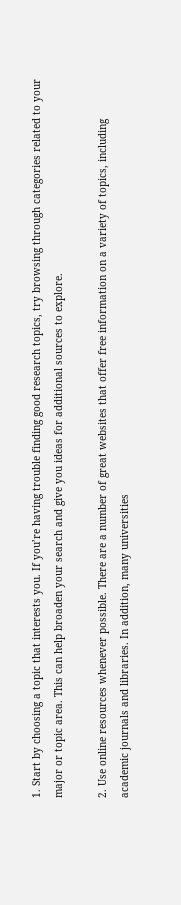1. Start by choosing a topic that interests you. If you’re having trouble finding good research topics, try browsing through categories related to your major or topic area. This can help broaden your search and give you ideas for additional sources to explore.

2. Use online resources whenever possible. There are a number of great websites that offer free information on a variety of topics, including academic journals and libraries. In addition, many universities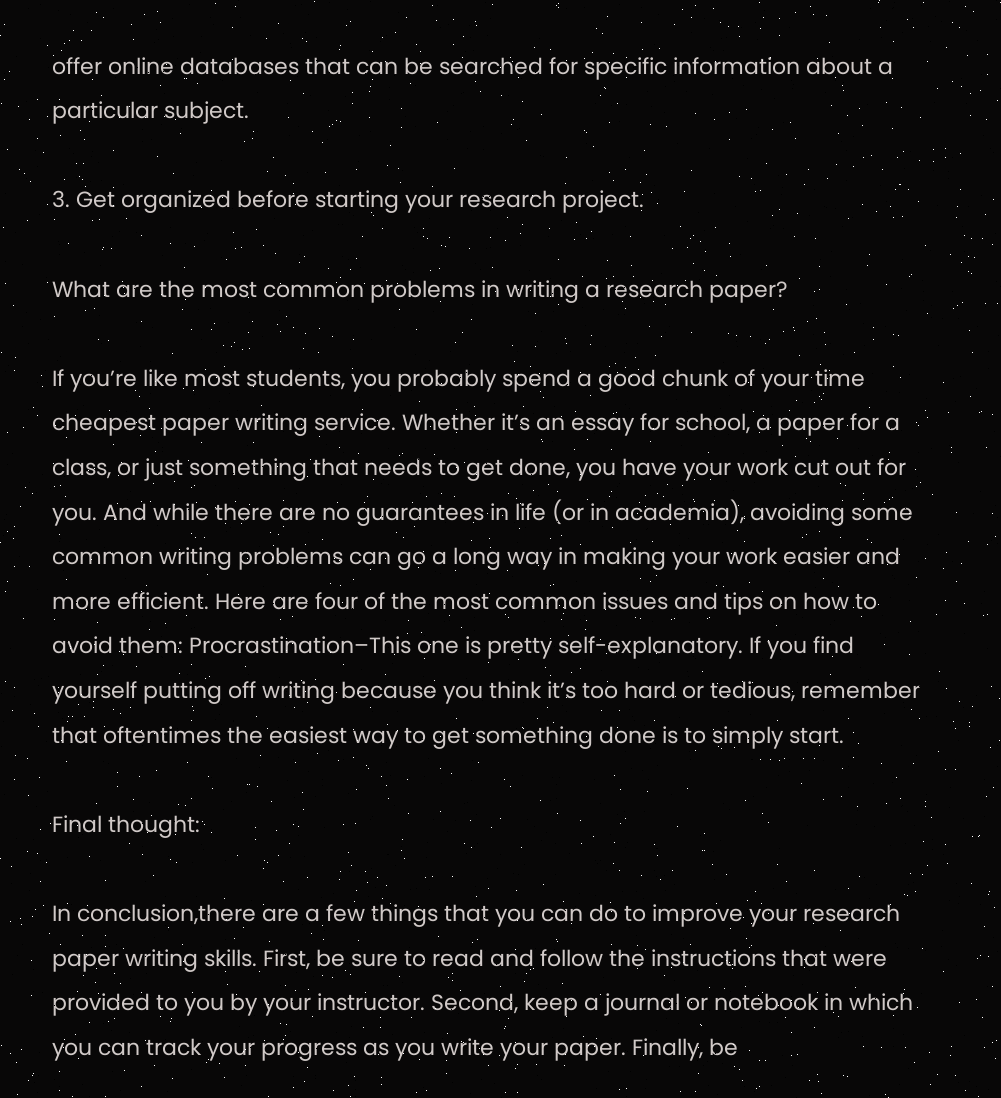offer online databases that can be searched for specific information about a particular subject.

3. Get organized before starting your research project.

What are the most common problems in writing a research paper?

If you’re like most students, you probably spend a good chunk of your time cheapest paper writing service. Whether it’s an essay for school, a paper for a class, or just something that needs to get done, you have your work cut out for you. And while there are no guarantees in life (or in academia), avoiding some common writing problems can go a long way in making your work easier and more efficient. Here are four of the most common issues and tips on how to avoid them: Procrastination–This one is pretty self-explanatory. If you find yourself putting off writing because you think it’s too hard or tedious, remember that oftentimes the easiest way to get something done is to simply start.

Final thought:

In conclusion,there are a few things that you can do to improve your research paper writing skills. First, be sure to read and follow the instructions that were provided to you by your instructor. Second, keep a journal or notebook in which you can track your progress as you write your paper. Finally, be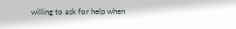willing to ask for help when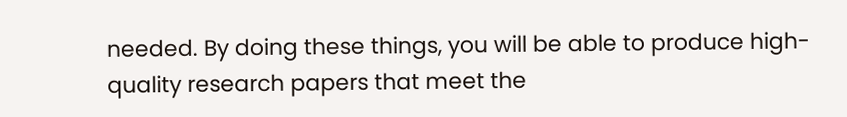needed. By doing these things, you will be able to produce high-quality research papers that meet the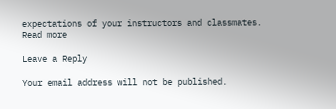expectations of your instructors and classmates. Read more

Leave a Reply

Your email address will not be published.